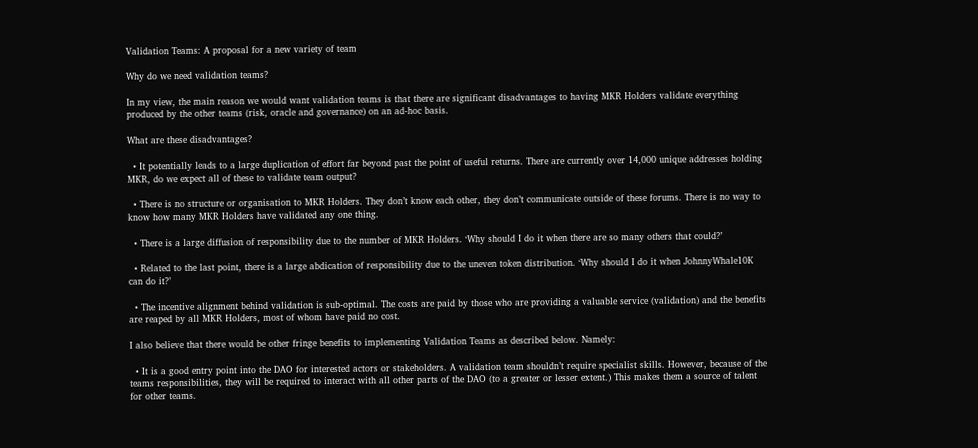Validation Teams: A proposal for a new variety of team

Why do we need validation teams?

In my view, the main reason we would want validation teams is that there are significant disadvantages to having MKR Holders validate everything produced by the other teams (risk, oracle and governance) on an ad-hoc basis.

What are these disadvantages?

  • It potentially leads to a large duplication of effort far beyond past the point of useful returns. There are currently over 14,000 unique addresses holding MKR, do we expect all of these to validate team output?

  • There is no structure or organisation to MKR Holders. They don’t know each other, they don’t communicate outside of these forums. There is no way to know how many MKR Holders have validated any one thing.

  • There is a large diffusion of responsibility due to the number of MKR Holders. ‘Why should I do it when there are so many others that could?’

  • Related to the last point, there is a large abdication of responsibility due to the uneven token distribution. ‘Why should I do it when JohnnyWhale10K can do it?’

  • The incentive alignment behind validation is sub-optimal. The costs are paid by those who are providing a valuable service (validation) and the benefits are reaped by all MKR Holders, most of whom have paid no cost.

I also believe that there would be other fringe benefits to implementing Validation Teams as described below. Namely:

  • It is a good entry point into the DAO for interested actors or stakeholders. A validation team shouldn’t require specialist skills. However, because of the teams responsibilities, they will be required to interact with all other parts of the DAO (to a greater or lesser extent.) This makes them a source of talent for other teams.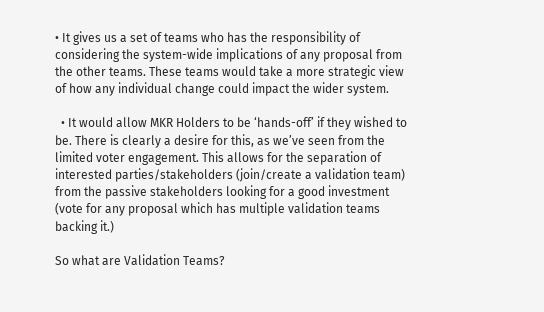• It gives us a set of teams who has the responsibility of considering the system-wide implications of any proposal from the other teams. These teams would take a more strategic view of how any individual change could impact the wider system.

  • It would allow MKR Holders to be ‘hands-off’ if they wished to be. There is clearly a desire for this, as we’ve seen from the limited voter engagement. This allows for the separation of interested parties/stakeholders (join/create a validation team) from the passive stakeholders looking for a good investment (vote for any proposal which has multiple validation teams backing it.)

So what are Validation Teams?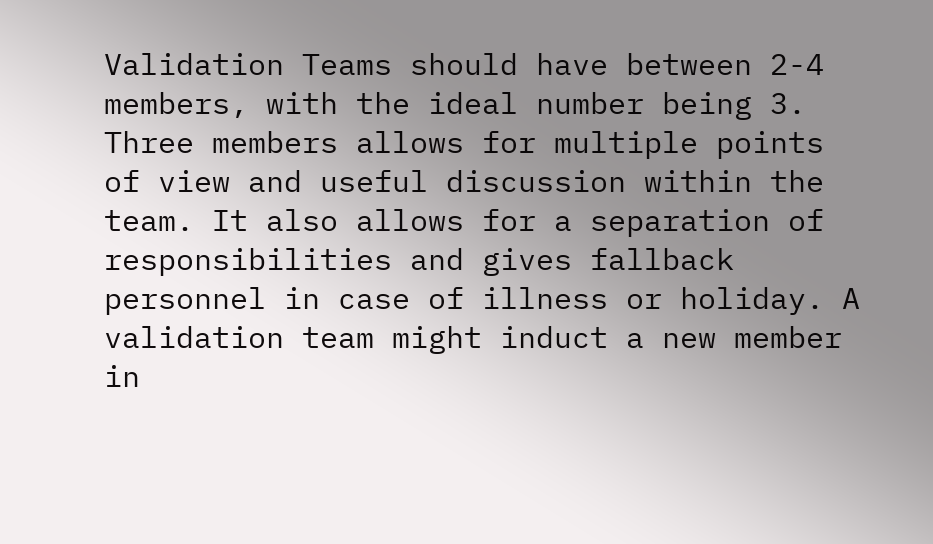Validation Teams should have between 2-4 members, with the ideal number being 3. Three members allows for multiple points of view and useful discussion within the team. It also allows for a separation of responsibilities and gives fallback personnel in case of illness or holiday. A validation team might induct a new member in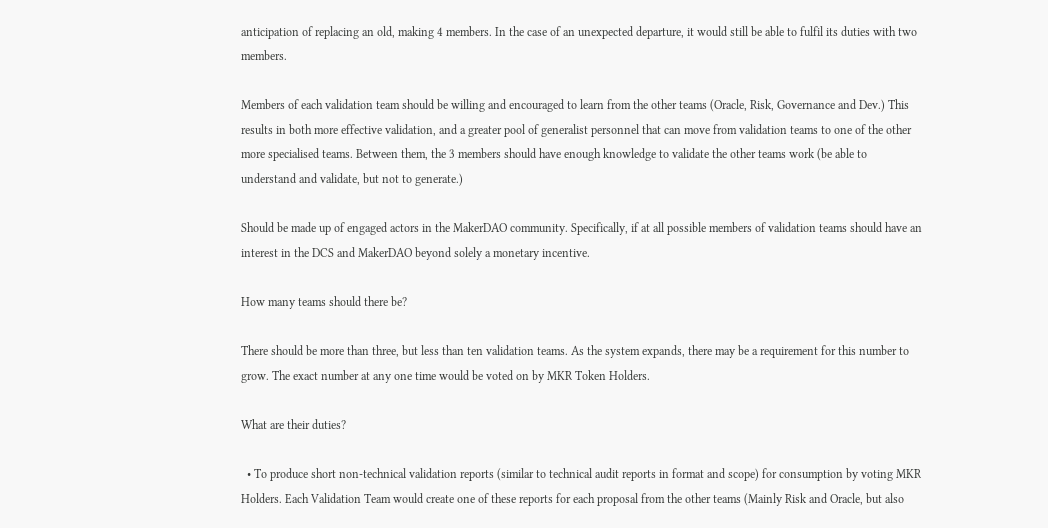anticipation of replacing an old, making 4 members. In the case of an unexpected departure, it would still be able to fulfil its duties with two members.

Members of each validation team should be willing and encouraged to learn from the other teams (Oracle, Risk, Governance and Dev.) This results in both more effective validation, and a greater pool of generalist personnel that can move from validation teams to one of the other more specialised teams. Between them, the 3 members should have enough knowledge to validate the other teams work (be able to understand and validate, but not to generate.)

Should be made up of engaged actors in the MakerDAO community. Specifically, if at all possible members of validation teams should have an interest in the DCS and MakerDAO beyond solely a monetary incentive.

How many teams should there be?

There should be more than three, but less than ten validation teams. As the system expands, there may be a requirement for this number to grow. The exact number at any one time would be voted on by MKR Token Holders.

What are their duties?

  • To produce short non-technical validation reports (similar to technical audit reports in format and scope) for consumption by voting MKR Holders. Each Validation Team would create one of these reports for each proposal from the other teams (Mainly Risk and Oracle, but also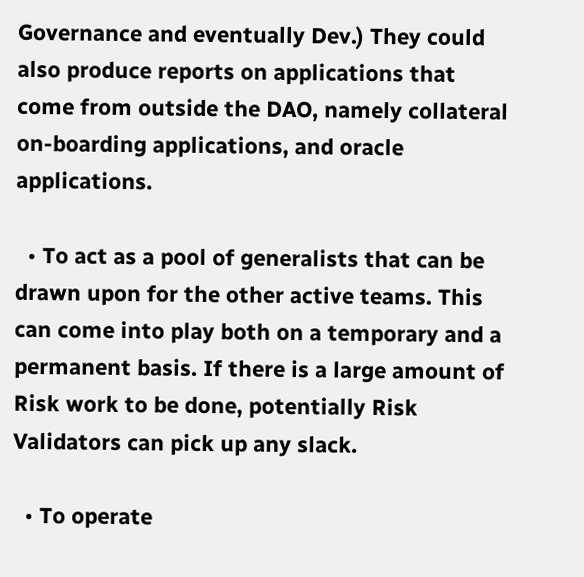Governance and eventually Dev.) They could also produce reports on applications that come from outside the DAO, namely collateral on-boarding applications, and oracle applications.

  • To act as a pool of generalists that can be drawn upon for the other active teams. This can come into play both on a temporary and a permanent basis. If there is a large amount of Risk work to be done, potentially Risk Validators can pick up any slack.

  • To operate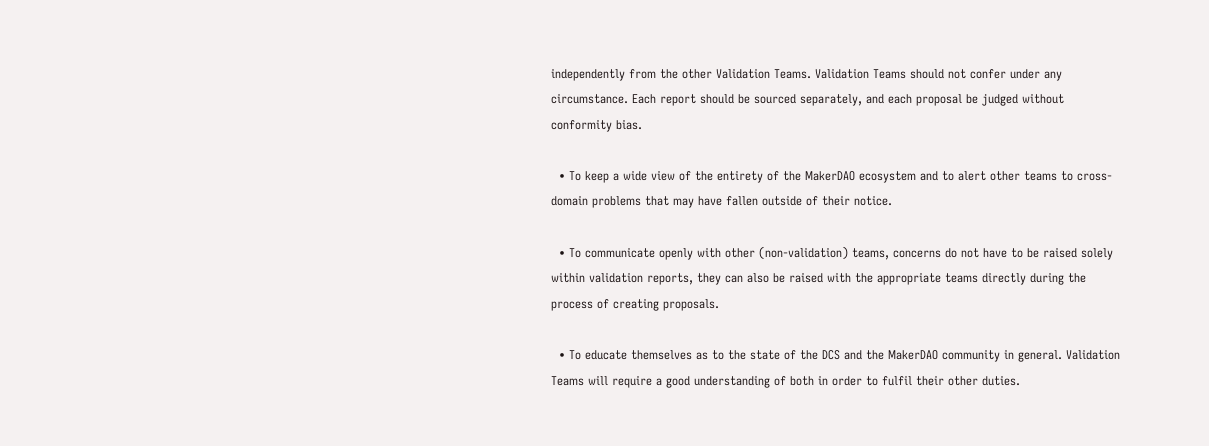independently from the other Validation Teams. Validation Teams should not confer under any circumstance. Each report should be sourced separately, and each proposal be judged without conformity bias.

  • To keep a wide view of the entirety of the MakerDAO ecosystem and to alert other teams to cross-domain problems that may have fallen outside of their notice.

  • To communicate openly with other (non-validation) teams, concerns do not have to be raised solely within validation reports, they can also be raised with the appropriate teams directly during the process of creating proposals.

  • To educate themselves as to the state of the DCS and the MakerDAO community in general. Validation Teams will require a good understanding of both in order to fulfil their other duties.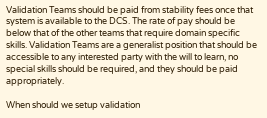Validation Teams should be paid from stability fees once that system is available to the DCS. The rate of pay should be below that of the other teams that require domain specific skills. Validation Teams are a generalist position that should be accessible to any interested party with the will to learn, no special skills should be required, and they should be paid appropriately.

When should we setup validation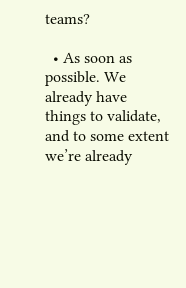teams?

  • As soon as possible. We already have things to validate, and to some extent we’re already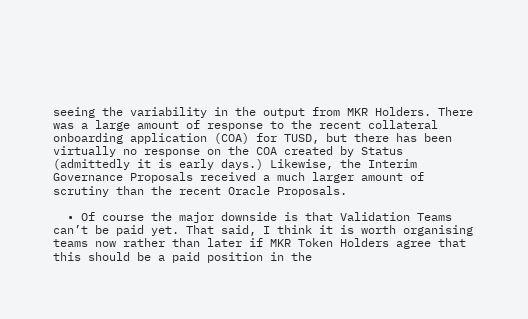seeing the variability in the output from MKR Holders. There was a large amount of response to the recent collateral onboarding application (COA) for TUSD, but there has been virtually no response on the COA created by Status (admittedly it is early days.) Likewise, the Interim Governance Proposals received a much larger amount of scrutiny than the recent Oracle Proposals.

  • Of course the major downside is that Validation Teams can’t be paid yet. That said, I think it is worth organising teams now rather than later if MKR Token Holders agree that this should be a paid position in the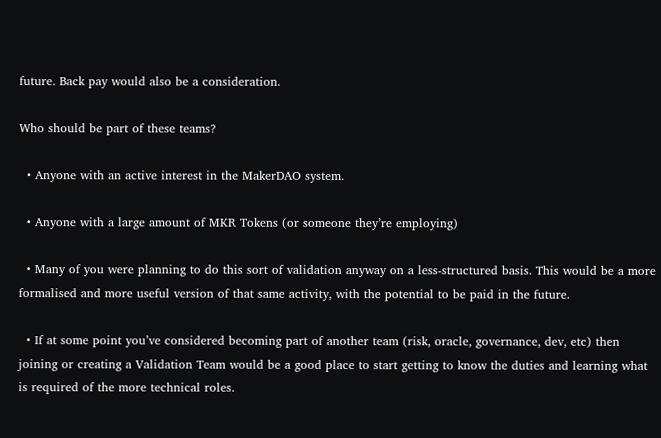future. Back pay would also be a consideration.

Who should be part of these teams?

  • Anyone with an active interest in the MakerDAO system.

  • Anyone with a large amount of MKR Tokens (or someone they’re employing)

  • Many of you were planning to do this sort of validation anyway on a less-structured basis. This would be a more formalised and more useful version of that same activity, with the potential to be paid in the future.

  • If at some point you’ve considered becoming part of another team (risk, oracle, governance, dev, etc) then joining or creating a Validation Team would be a good place to start getting to know the duties and learning what is required of the more technical roles.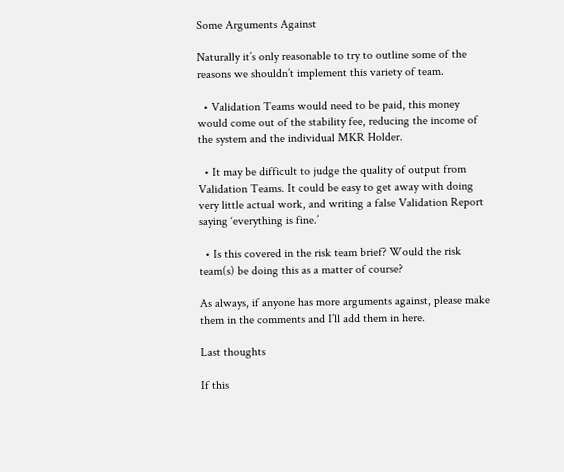Some Arguments Against

Naturally it’s only reasonable to try to outline some of the reasons we shouldn’t implement this variety of team.

  • Validation Teams would need to be paid, this money would come out of the stability fee, reducing the income of the system and the individual MKR Holder.

  • It may be difficult to judge the quality of output from Validation Teams. It could be easy to get away with doing very little actual work, and writing a false Validation Report saying ‘everything is fine.’

  • Is this covered in the risk team brief? Would the risk team(s) be doing this as a matter of course?

As always, if anyone has more arguments against, please make them in the comments and I’ll add them in here.

Last thoughts

If this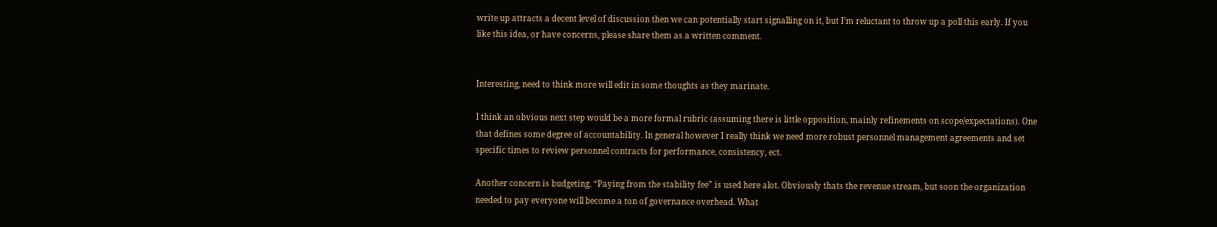write up attracts a decent level of discussion then we can potentially start signalling on it, but I’m reluctant to throw up a poll this early. If you like this idea, or have concerns, please share them as a written comment.


Interesting, need to think more will edit in some thoughts as they marinate.

I think an obvious next step would be a more formal rubric (assuming there is little opposition, mainly refinements on scope/expectations). One that defines some degree of accountability. In general however I really think we need more robust personnel management agreements and set specific times to review personnel contracts for performance, consistency, ect.

Another concern is budgeting. “Paying from the stability fee” is used here alot. Obviously thats the revenue stream, but soon the organization needed to pay everyone will become a ton of governance overhead. What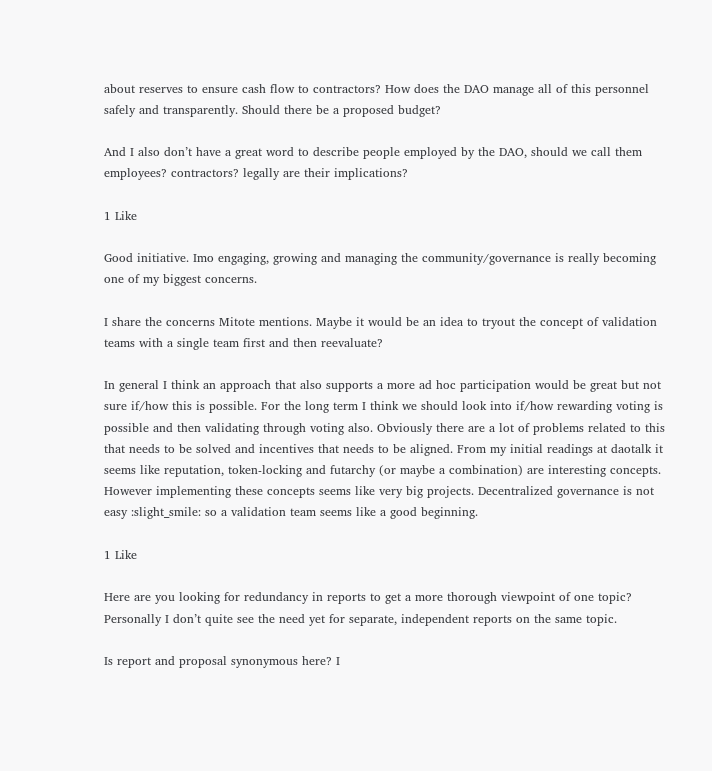about reserves to ensure cash flow to contractors? How does the DAO manage all of this personnel safely and transparently. Should there be a proposed budget?

And I also don’t have a great word to describe people employed by the DAO, should we call them employees? contractors? legally are their implications?

1 Like

Good initiative. Imo engaging, growing and managing the community/governance is really becoming one of my biggest concerns.

I share the concerns Mitote mentions. Maybe it would be an idea to tryout the concept of validation teams with a single team first and then reevaluate?

In general I think an approach that also supports a more ad hoc participation would be great but not sure if/how this is possible. For the long term I think we should look into if/how rewarding voting is possible and then validating through voting also. Obviously there are a lot of problems related to this that needs to be solved and incentives that needs to be aligned. From my initial readings at daotalk it seems like reputation, token-locking and futarchy (or maybe a combination) are interesting concepts. However implementing these concepts seems like very big projects. Decentralized governance is not easy :slight_smile: so a validation team seems like a good beginning.

1 Like

Here are you looking for redundancy in reports to get a more thorough viewpoint of one topic? Personally I don’t quite see the need yet for separate, independent reports on the same topic.

Is report and proposal synonymous here? I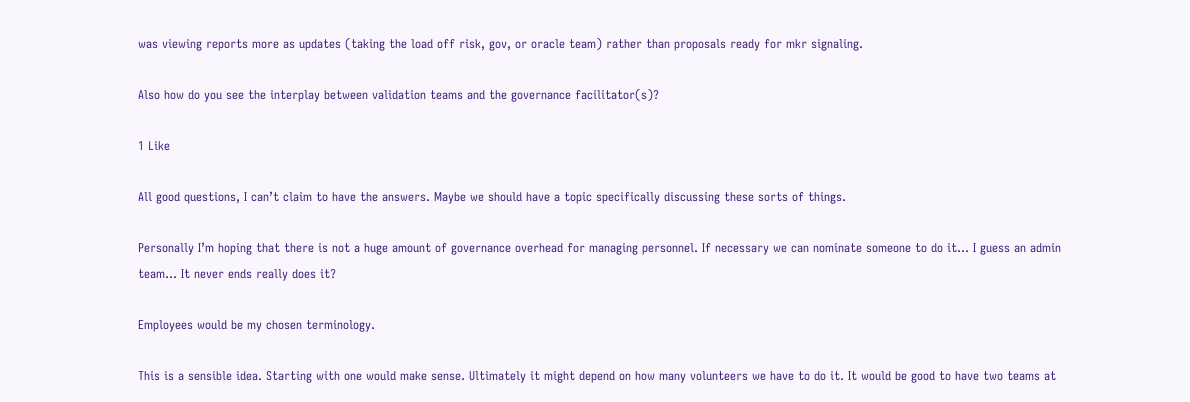was viewing reports more as updates (taking the load off risk, gov, or oracle team) rather than proposals ready for mkr signaling.

Also how do you see the interplay between validation teams and the governance facilitator(s)?

1 Like

All good questions, I can’t claim to have the answers. Maybe we should have a topic specifically discussing these sorts of things.

Personally I’m hoping that there is not a huge amount of governance overhead for managing personnel. If necessary we can nominate someone to do it… I guess an admin team… It never ends really does it?

Employees would be my chosen terminology.

This is a sensible idea. Starting with one would make sense. Ultimately it might depend on how many volunteers we have to do it. It would be good to have two teams at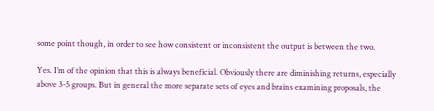some point though, in order to see how consistent or inconsistent the output is between the two.

Yes. I’m of the opinion that this is always beneficial. Obviously there are diminishing returns, especially above 3-5 groups. But in general the more separate sets of eyes and brains examining proposals, the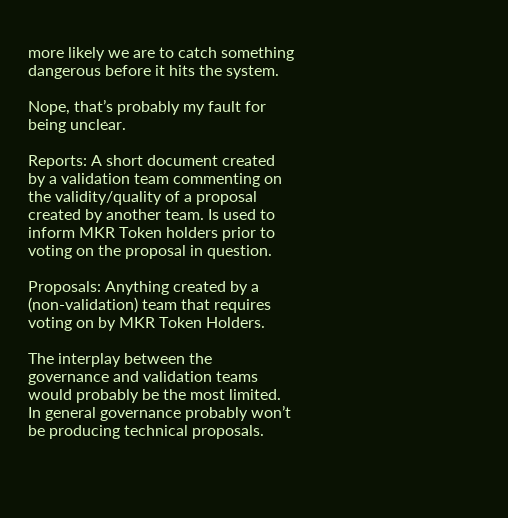more likely we are to catch something dangerous before it hits the system.

Nope, that’s probably my fault for being unclear.

Reports: A short document created by a validation team commenting on the validity/quality of a proposal created by another team. Is used to inform MKR Token holders prior to voting on the proposal in question.

Proposals: Anything created by a (non-validation) team that requires voting on by MKR Token Holders.

The interplay between the governance and validation teams would probably be the most limited. In general governance probably won’t be producing technical proposals.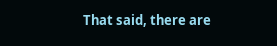That said, there are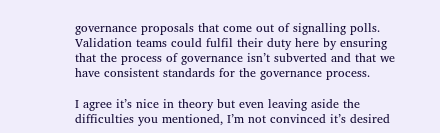governance proposals that come out of signalling polls. Validation teams could fulfil their duty here by ensuring that the process of governance isn’t subverted and that we have consistent standards for the governance process.

I agree it’s nice in theory but even leaving aside the difficulties you mentioned, I’m not convinced it’s desired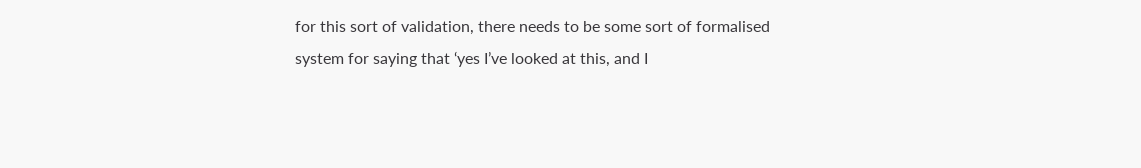for this sort of validation, there needs to be some sort of formalised system for saying that ‘yes I’ve looked at this, and I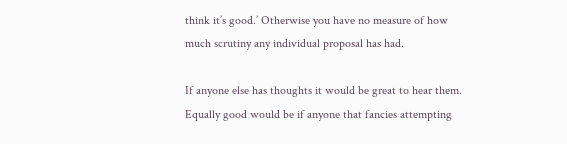think it’s good.’ Otherwise you have no measure of how much scrutiny any individual proposal has had.

If anyone else has thoughts it would be great to hear them. Equally good would be if anyone that fancies attempting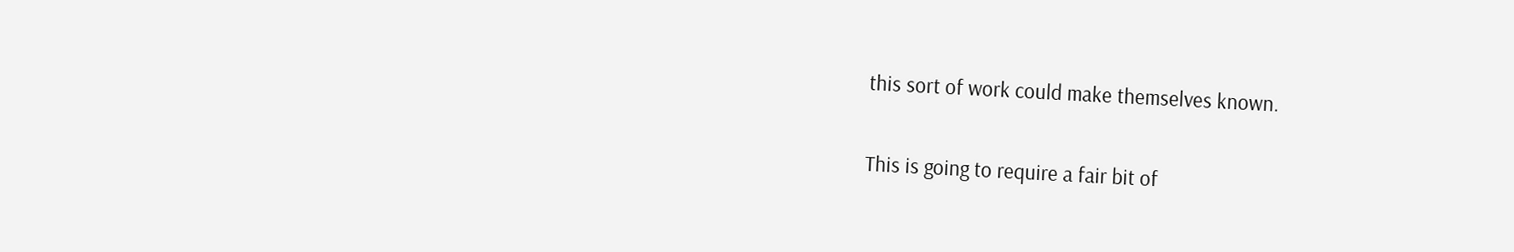this sort of work could make themselves known.

This is going to require a fair bit of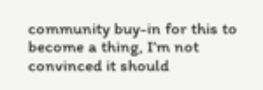community buy-in for this to become a thing, I’m not convinced it should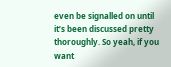even be signalled on until it’s been discussed pretty thoroughly. So yeah, if you want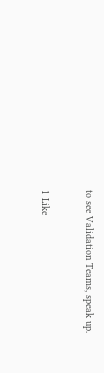to see Validation Teams, speak up.

1 Like